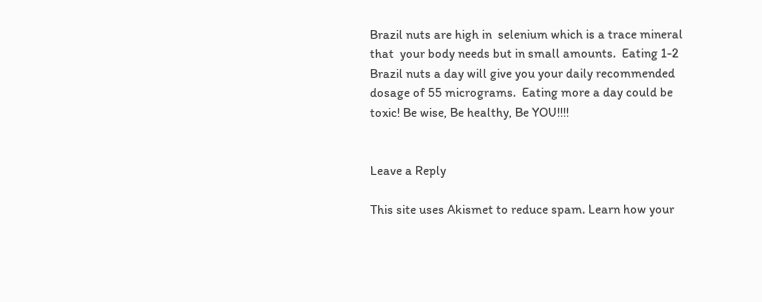Brazil nuts are high in  selenium which is a trace mineral that  your body needs but in small amounts.  Eating 1-2 Brazil nuts a day will give you your daily recommended dosage of 55 micrograms.  Eating more a day could be toxic! Be wise, Be healthy, Be YOU!!!!


Leave a Reply

This site uses Akismet to reduce spam. Learn how your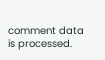comment data is processed.